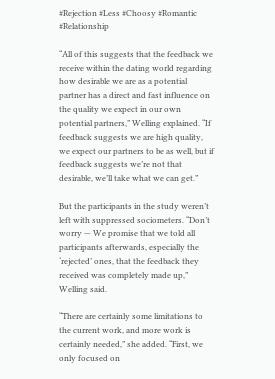#Rejection #Less #Choosy #Romantic #Relationship

“All of this suggests that the feedback we receive within the dating world regarding how desirable we are as a potential partner has a direct and fast influence on the quality we expect in our own potential partners,” Welling explained. “If feedback suggests we are high quality, we expect our partners to be as well, but if feedback suggests we’re not that desirable, we’ll take what we can get.”

But the participants in the study weren’t left with suppressed sociometers. “Don’t worry — We promise that we told all participants afterwards, especially the ‘rejected’ ones, that the feedback they received was completely made up,” Welling said.

“There are certainly some limitations to the current work, and more work is certainly needed,” she added. “First, we only focused on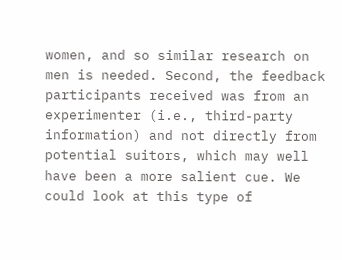women, and so similar research on men is needed. Second, the feedback participants received was from an experimenter (i.e., third-party information) and not directly from potential suitors, which may well have been a more salient cue. We could look at this type of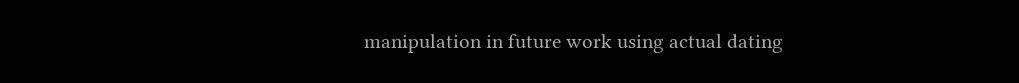manipulation in future work using actual dating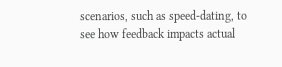scenarios, such as speed-dating, to see how feedback impacts actual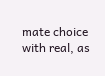mate choice with real, as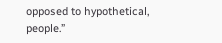opposed to hypothetical, people.”